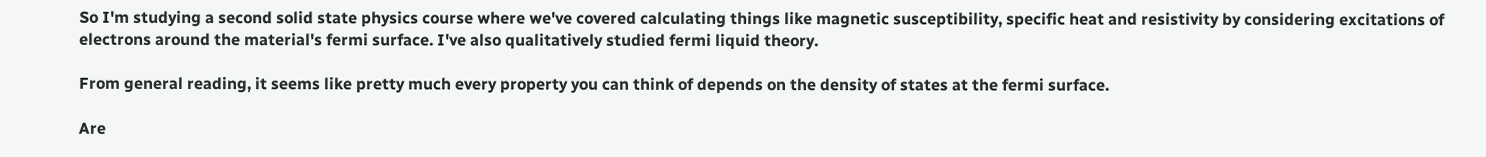So I'm studying a second solid state physics course where we've covered calculating things like magnetic susceptibility, specific heat and resistivity by considering excitations of electrons around the material's fermi surface. I've also qualitatively studied fermi liquid theory.

From general reading, it seems like pretty much every property you can think of depends on the density of states at the fermi surface.

Are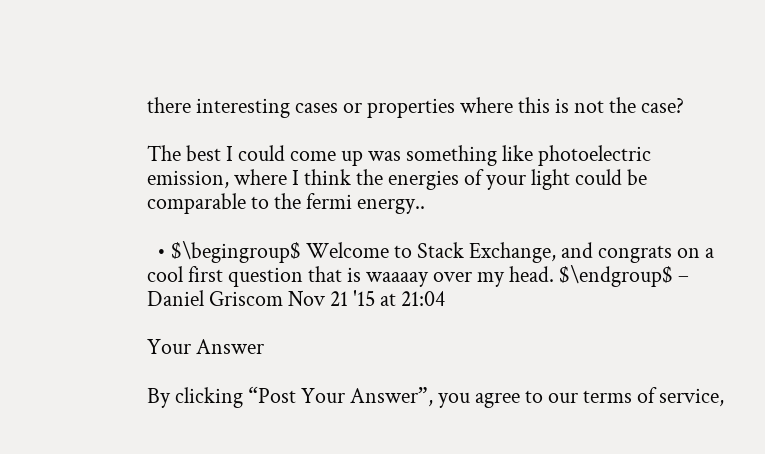there interesting cases or properties where this is not the case?

The best I could come up was something like photoelectric emission, where I think the energies of your light could be comparable to the fermi energy..

  • $\begingroup$ Welcome to Stack Exchange, and congrats on a cool first question that is waaaay over my head. $\endgroup$ – Daniel Griscom Nov 21 '15 at 21:04

Your Answer

By clicking “Post Your Answer”, you agree to our terms of service,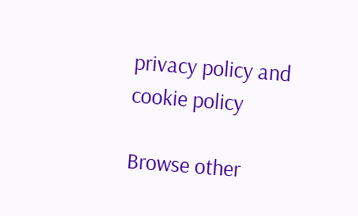privacy policy and cookie policy

Browse other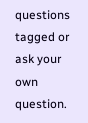questions tagged or ask your own question.